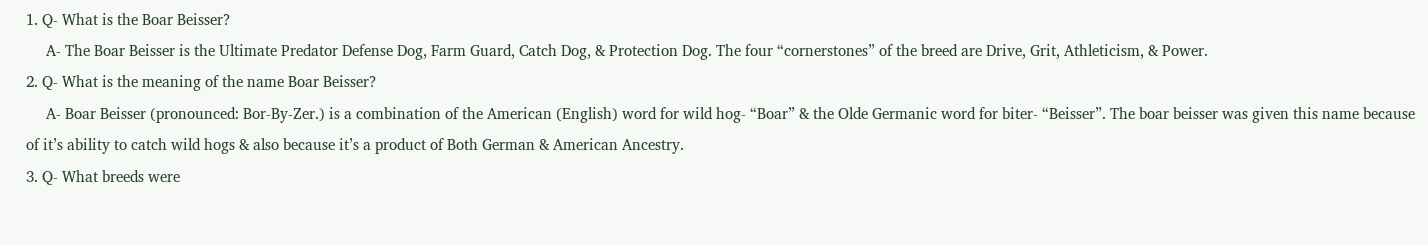1. Q- What is the Boar Beisser?
     A- The Boar Beisser is the Ultimate Predator Defense Dog, Farm Guard, Catch Dog, & Protection Dog. The four “cornerstones” of the breed are Drive, Grit, Athleticism, & Power.
2. Q- What is the meaning of the name Boar Beisser?
     A- Boar Beisser (pronounced: Bor-By-Zer.) is a combination of the American (English) word for wild hog- “Boar” & the Olde Germanic word for biter- “Beisser”. The boar beisser was given this name because of it’s ability to catch wild hogs & also because it’s a product of Both German & American Ancestry.
3. Q- What breeds were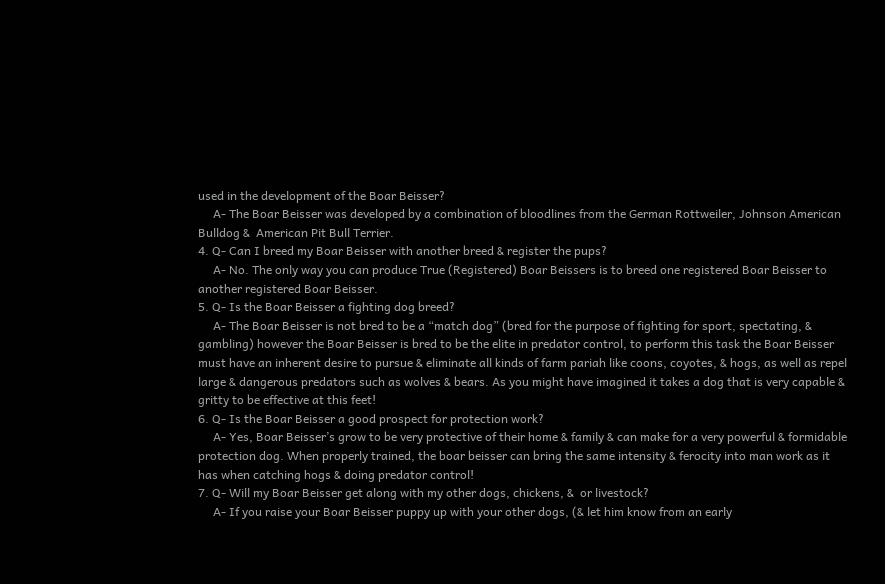used in the development of the Boar Beisser?
     A- The Boar Beisser was developed by a combination of bloodlines from the German Rottweiler, Johnson American Bulldog &  American Pit Bull Terrier.
4. Q- Can I breed my Boar Beisser with another breed & register the pups?
     A- No. The only way you can produce True (Registered) Boar Beissers is to breed one registered Boar Beisser to another registered Boar Beisser.
5. Q- Is the Boar Beisser a fighting dog breed?
     A- The Boar Beisser is not bred to be a “match dog” (bred for the purpose of fighting for sport, spectating, & gambling) however the Boar Beisser is bred to be the elite in predator control, to perform this task the Boar Beisser must have an inherent desire to pursue & eliminate all kinds of farm pariah like coons, coyotes, & hogs, as well as repel large & dangerous predators such as wolves & bears. As you might have imagined it takes a dog that is very capable & gritty to be effective at this feet!
6. Q- Is the Boar Beisser a good prospect for protection work?
     A- Yes, Boar Beisser’s grow to be very protective of their home & family & can make for a very powerful & formidable protection dog. When properly trained, the boar beisser can bring the same intensity & ferocity into man work as it has when catching hogs & doing predator control!
7. Q- Will my Boar Beisser get along with my other dogs, chickens, &  or livestock?
     A- If you raise your Boar Beisser puppy up with your other dogs, (& let him know from an early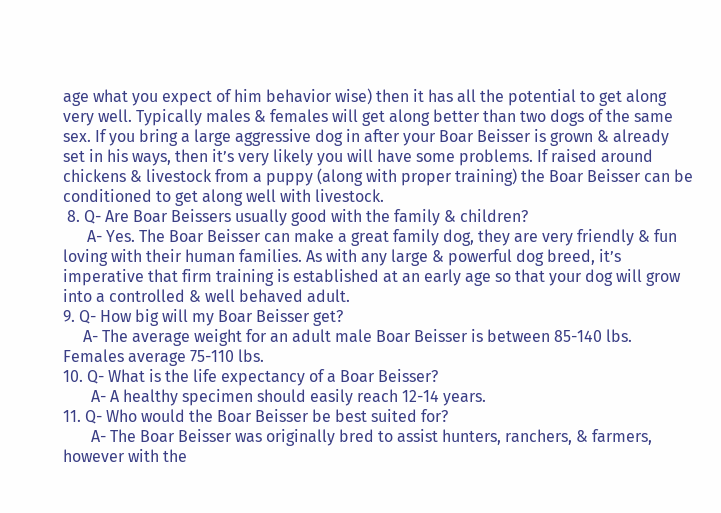age what you expect of him behavior wise) then it has all the potential to get along very well. Typically males & females will get along better than two dogs of the same sex. If you bring a large aggressive dog in after your Boar Beisser is grown & already set in his ways, then it’s very likely you will have some problems. If raised around chickens & livestock from a puppy (along with proper training) the Boar Beisser can be conditioned to get along well with livestock.
 8. Q- Are Boar Beissers usually good with the family & children?
      A- Yes. The Boar Beisser can make a great family dog, they are very friendly & fun loving with their human families. As with any large & powerful dog breed, it’s imperative that firm training is established at an early age so that your dog will grow into a controlled & well behaved adult.
9. Q- How big will my Boar Beisser get?
     A- The average weight for an adult male Boar Beisser is between 85-140 lbs. Females average 75-110 lbs.
10. Q- What is the life expectancy of a Boar Beisser?
       A- A healthy specimen should easily reach 12-14 years.
11. Q- Who would the Boar Beisser be best suited for?
       A- The Boar Beisser was originally bred to assist hunters, ranchers, & farmers, however with the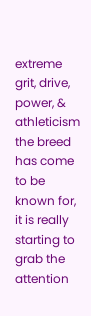extreme grit, drive, power, & athleticism the breed has come to be known for, it is really starting to grab the attention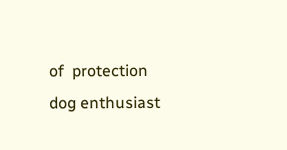of  protection dog enthusiast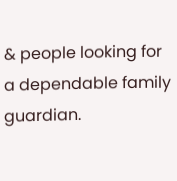& people looking for a dependable family guardian.